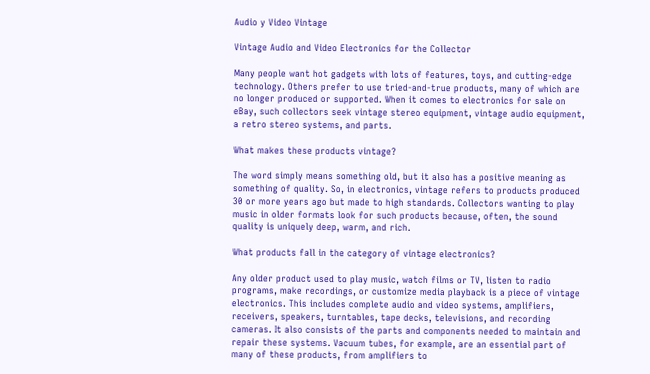Audio y Video Vintage

Vintage Audio and Video Electronics for the Collector

Many people want hot gadgets with lots of features, toys, and cutting-edge technology. Others prefer to use tried-and-true products, many of which are no longer produced or supported. When it comes to electronics for sale on eBay, such collectors seek vintage stereo equipment, vintage audio equipment, a retro stereo systems, and parts.

What makes these products vintage?

The word simply means something old, but it also has a positive meaning as something of quality. So, in electronics, vintage refers to products produced 30 or more years ago but made to high standards. Collectors wanting to play music in older formats look for such products because, often, the sound quality is uniquely deep, warm, and rich.

What products fall in the category of vintage electronics?

Any older product used to play music, watch films or TV, listen to radio programs, make recordings, or customize media playback is a piece of vintage electronics. This includes complete audio and video systems, amplifiers, receivers, speakers, turntables, tape decks, televisions, and recording cameras. It also consists of the parts and components needed to maintain and repair these systems. Vacuum tubes, for example, are an essential part of many of these products, from amplifiers to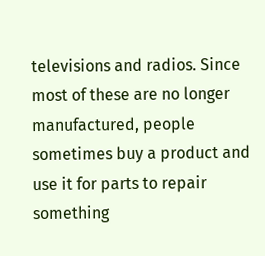televisions and radios. Since most of these are no longer manufactured, people sometimes buy a product and use it for parts to repair something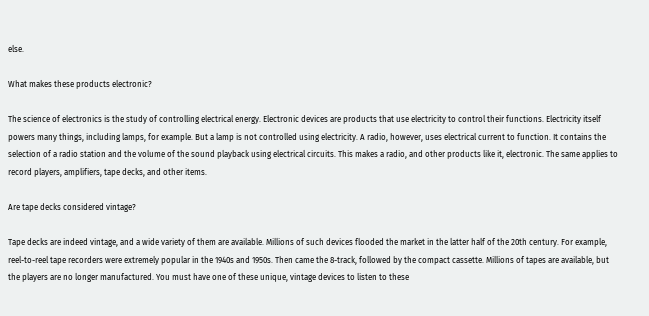else.

What makes these products electronic?

The science of electronics is the study of controlling electrical energy. Electronic devices are products that use electricity to control their functions. Electricity itself powers many things, including lamps, for example. But a lamp is not controlled using electricity. A radio, however, uses electrical current to function. It contains the selection of a radio station and the volume of the sound playback using electrical circuits. This makes a radio, and other products like it, electronic. The same applies to record players, amplifiers, tape decks, and other items.

Are tape decks considered vintage?

Tape decks are indeed vintage, and a wide variety of them are available. Millions of such devices flooded the market in the latter half of the 20th century. For example, reel-to-reel tape recorders were extremely popular in the 1940s and 1950s. Then came the 8-track, followed by the compact cassette. Millions of tapes are available, but the players are no longer manufactured. You must have one of these unique, vintage devices to listen to these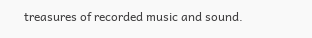treasures of recorded music and sound.